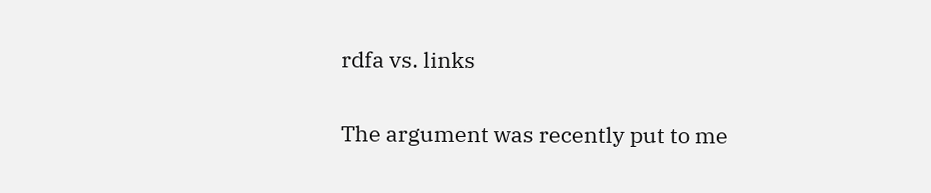rdfa vs. links

The argument was recently put to me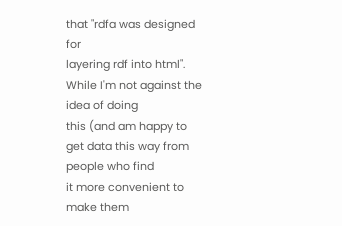that "rdfa was designed for
layering rdf into html". While I'm not against the idea of doing
this (and am happy to get data this way from people who find
it more convenient to make them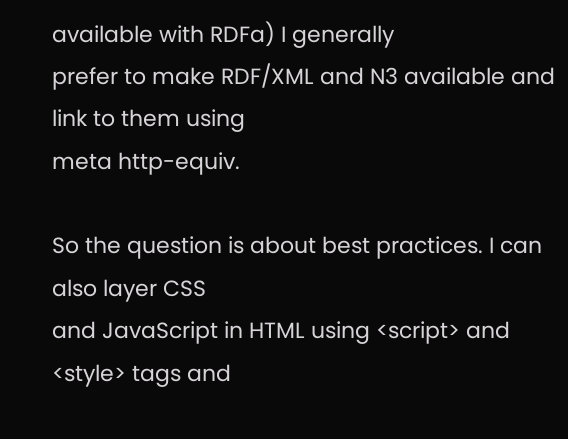available with RDFa) I generally
prefer to make RDF/XML and N3 available and link to them using
meta http-equiv.

So the question is about best practices. I can also layer CSS
and JavaScript in HTML using <script> and <style> tags and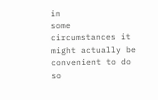in
some circumstances it might actually be convenient to do so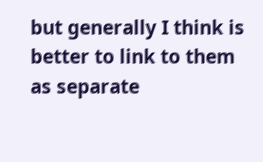but generally I think is better to link to them as separate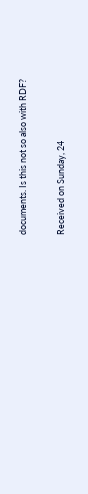documents. Is this not so also with RDF?


Received on Sunday, 24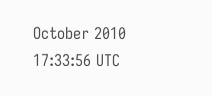October 2010 17:33:56 UTC